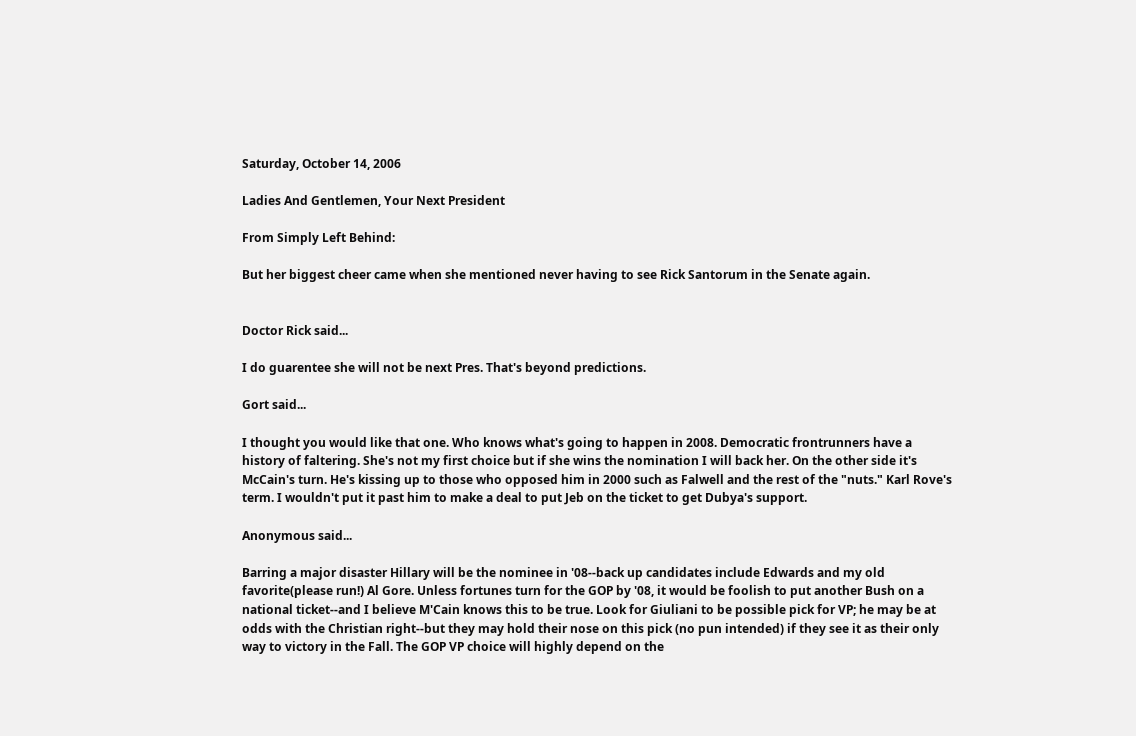Saturday, October 14, 2006

Ladies And Gentlemen, Your Next President

From Simply Left Behind:

But her biggest cheer came when she mentioned never having to see Rick Santorum in the Senate again.


Doctor Rick said...

I do guarentee she will not be next Pres. That's beyond predictions.

Gort said...

I thought you would like that one. Who knows what's going to happen in 2008. Democratic frontrunners have a history of faltering. She's not my first choice but if she wins the nomination I will back her. On the other side it's McCain's turn. He's kissing up to those who opposed him in 2000 such as Falwell and the rest of the "nuts." Karl Rove's term. I wouldn't put it past him to make a deal to put Jeb on the ticket to get Dubya's support.

Anonymous said...

Barring a major disaster Hillary will be the nominee in '08--back up candidates include Edwards and my old favorite(please run!) Al Gore. Unless fortunes turn for the GOP by '08, it would be foolish to put another Bush on a national ticket--and I believe M'Cain knows this to be true. Look for Giuliani to be possible pick for VP; he may be at odds with the Christian right--but they may hold their nose on this pick (no pun intended) if they see it as their only way to victory in the Fall. The GOP VP choice will highly depend on the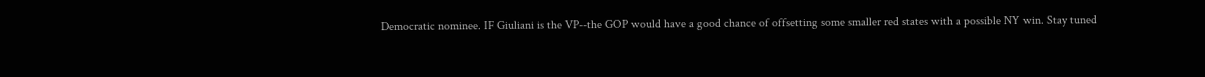Democratic nominee. IF Giuliani is the VP--the GOP would have a good chance of offsetting some smaller red states with a possible NY win. Stay tuned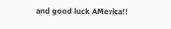and good luck AMerica!!